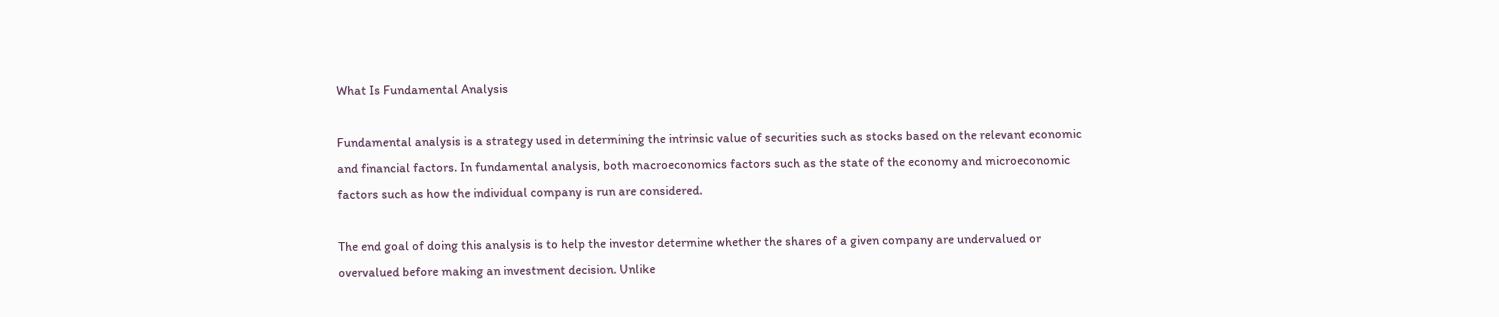What Is Fundamental Analysis

Fundamental analysis is a strategy used in determining the intrinsic value of securities such as stocks based on the relevant economic and financial factors. In fundamental analysis, both macroeconomics factors such as the state of the economy and microeconomic factors such as how the individual company is run are considered.

The end goal of doing this analysis is to help the investor determine whether the shares of a given company are undervalued or overvalued before making an investment decision. Unlike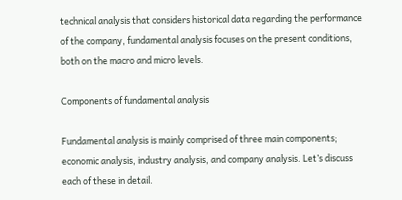technical analysis that considers historical data regarding the performance of the company, fundamental analysis focuses on the present conditions, both on the macro and micro levels.

Components of fundamental analysis

Fundamental analysis is mainly comprised of three main components; economic analysis, industry analysis, and company analysis. Let’s discuss each of these in detail.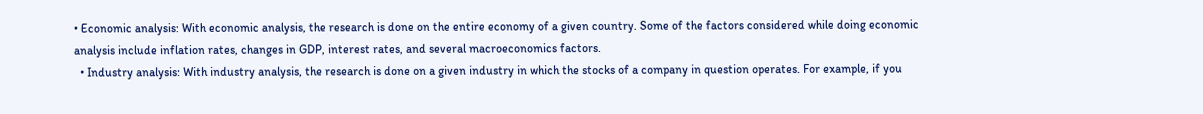• Economic analysis: With economic analysis, the research is done on the entire economy of a given country. Some of the factors considered while doing economic analysis include inflation rates, changes in GDP, interest rates, and several macroeconomics factors.
  • Industry analysis: With industry analysis, the research is done on a given industry in which the stocks of a company in question operates. For example, if you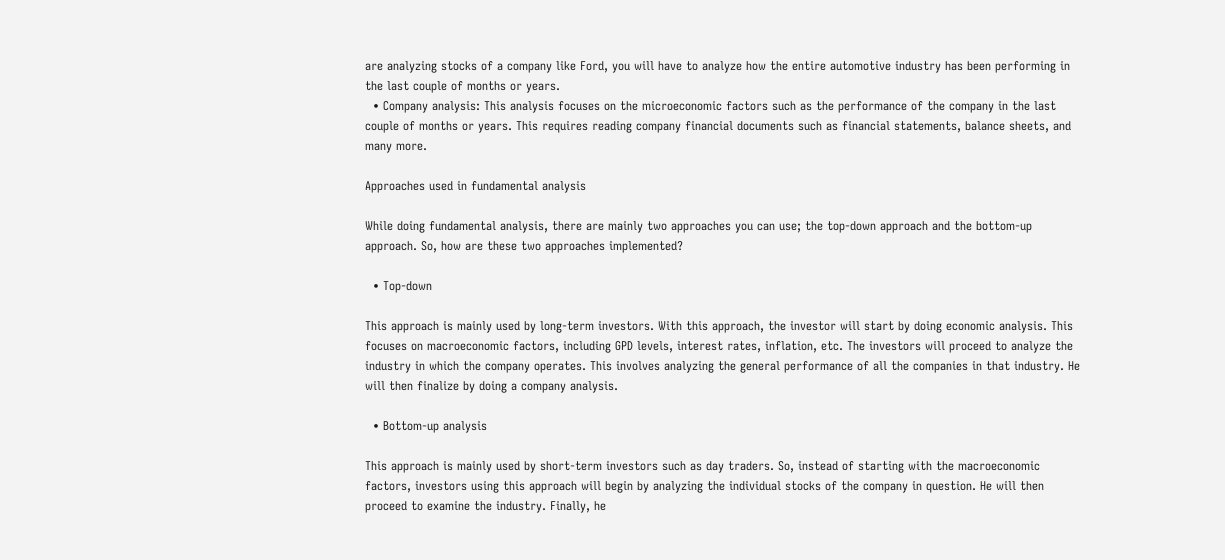are analyzing stocks of a company like Ford, you will have to analyze how the entire automotive industry has been performing in the last couple of months or years.
  • Company analysis: This analysis focuses on the microeconomic factors such as the performance of the company in the last couple of months or years. This requires reading company financial documents such as financial statements, balance sheets, and many more.

Approaches used in fundamental analysis

While doing fundamental analysis, there are mainly two approaches you can use; the top-down approach and the bottom-up approach. So, how are these two approaches implemented?

  • Top-down

This approach is mainly used by long-term investors. With this approach, the investor will start by doing economic analysis. This focuses on macroeconomic factors, including GPD levels, interest rates, inflation, etc. The investors will proceed to analyze the industry in which the company operates. This involves analyzing the general performance of all the companies in that industry. He will then finalize by doing a company analysis.

  • Bottom-up analysis

This approach is mainly used by short-term investors such as day traders. So, instead of starting with the macroeconomic factors, investors using this approach will begin by analyzing the individual stocks of the company in question. He will then proceed to examine the industry. Finally, he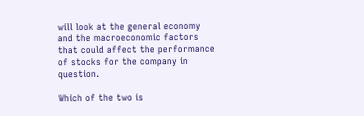will look at the general economy and the macroeconomic factors that could affect the performance of stocks for the company in question.

Which of the two is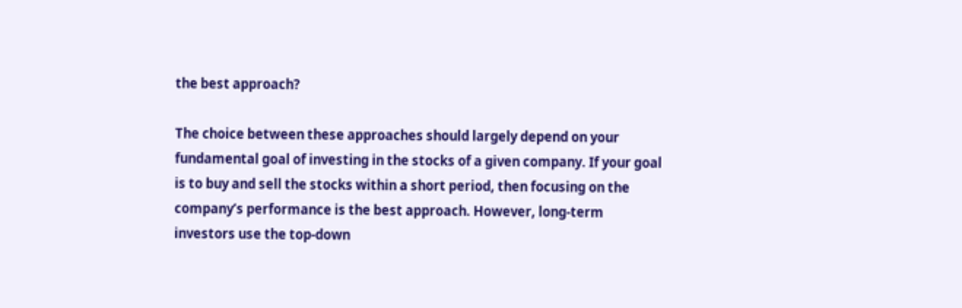the best approach?

The choice between these approaches should largely depend on your fundamental goal of investing in the stocks of a given company. If your goal is to buy and sell the stocks within a short period, then focusing on the company’s performance is the best approach. However, long-term investors use the top-down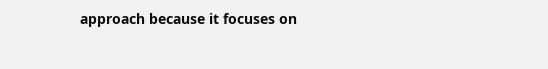approach because it focuses on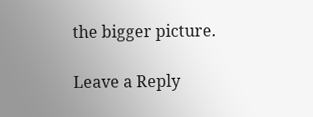the bigger picture.

Leave a Reply